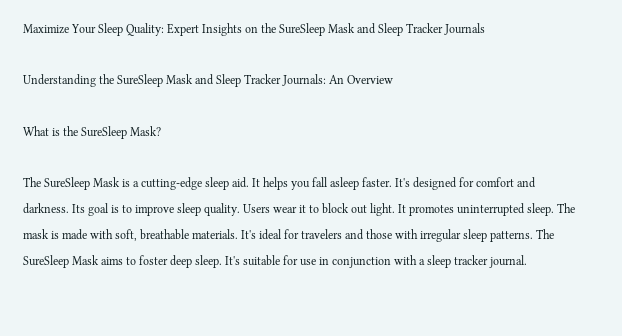Maximize Your Sleep Quality: Expert Insights on the SureSleep Mask and Sleep Tracker Journals

Understanding the SureSleep Mask and Sleep Tracker Journals: An Overview

What is the SureSleep Mask?

The SureSleep Mask is a cutting-edge sleep aid. It helps you fall asleep faster. It's designed for comfort and darkness. Its goal is to improve sleep quality. Users wear it to block out light. It promotes uninterrupted sleep. The mask is made with soft, breathable materials. It's ideal for travelers and those with irregular sleep patterns. The SureSleep Mask aims to foster deep sleep. It's suitable for use in conjunction with a sleep tracker journal.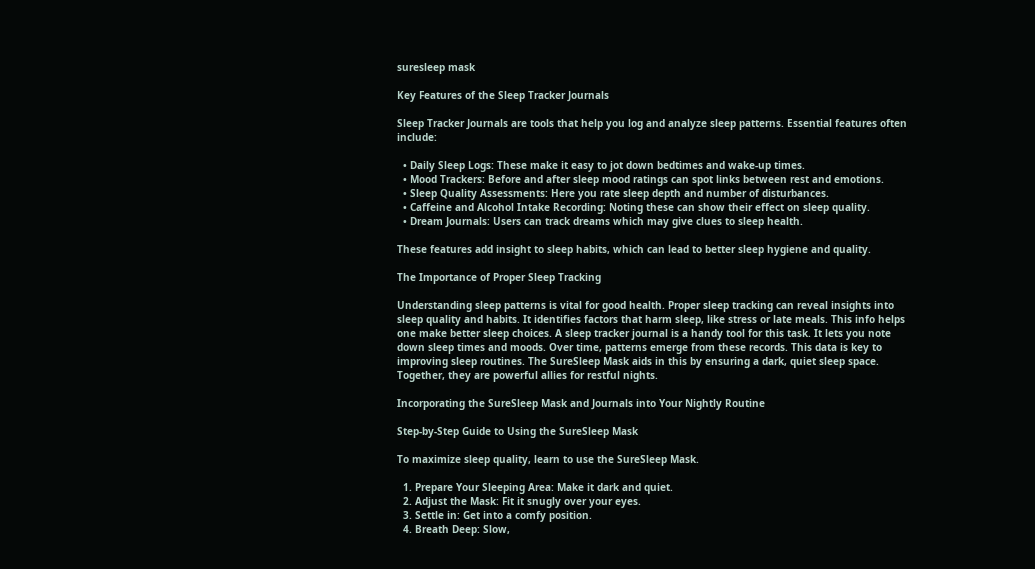suresleep mask

Key Features of the Sleep Tracker Journals

Sleep Tracker Journals are tools that help you log and analyze sleep patterns. Essential features often include:

  • Daily Sleep Logs: These make it easy to jot down bedtimes and wake-up times.
  • Mood Trackers: Before and after sleep mood ratings can spot links between rest and emotions.
  • Sleep Quality Assessments: Here you rate sleep depth and number of disturbances.
  • Caffeine and Alcohol Intake Recording: Noting these can show their effect on sleep quality.
  • Dream Journals: Users can track dreams which may give clues to sleep health.

These features add insight to sleep habits, which can lead to better sleep hygiene and quality.

The Importance of Proper Sleep Tracking

Understanding sleep patterns is vital for good health. Proper sleep tracking can reveal insights into sleep quality and habits. It identifies factors that harm sleep, like stress or late meals. This info helps one make better sleep choices. A sleep tracker journal is a handy tool for this task. It lets you note down sleep times and moods. Over time, patterns emerge from these records. This data is key to improving sleep routines. The SureSleep Mask aids in this by ensuring a dark, quiet sleep space. Together, they are powerful allies for restful nights.

Incorporating the SureSleep Mask and Journals into Your Nightly Routine

Step-by-Step Guide to Using the SureSleep Mask

To maximize sleep quality, learn to use the SureSleep Mask.

  1. Prepare Your Sleeping Area: Make it dark and quiet.
  2. Adjust the Mask: Fit it snugly over your eyes.
  3. Settle in: Get into a comfy position.
  4. Breath Deep: Slow,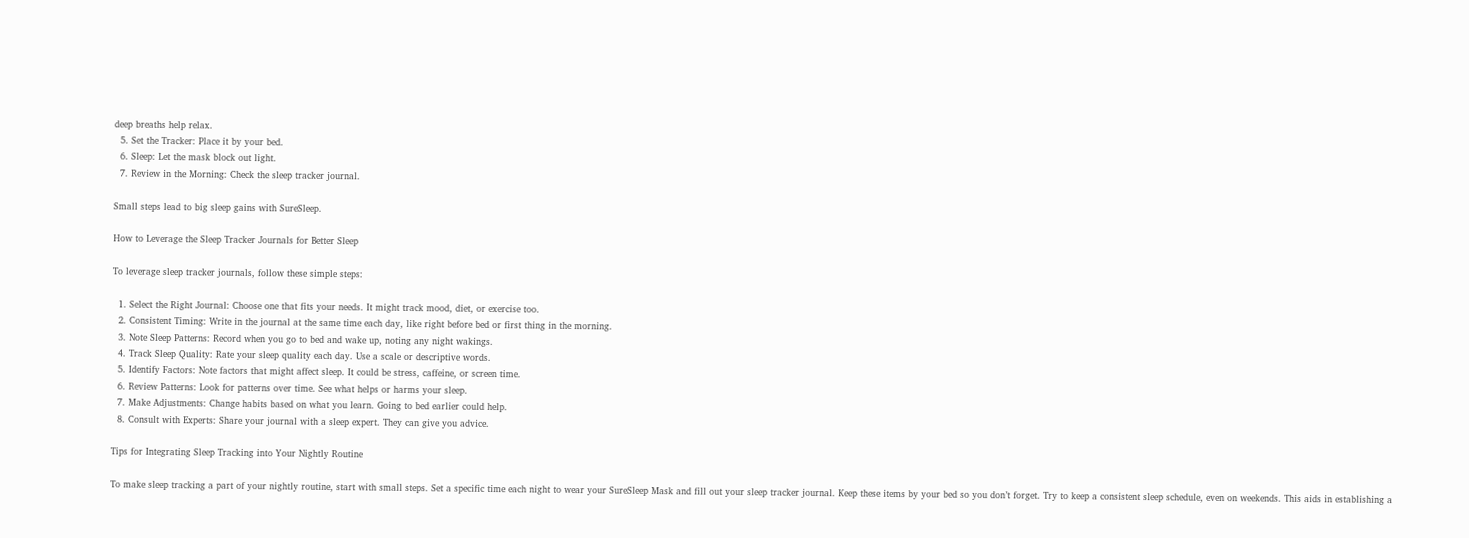deep breaths help relax.
  5. Set the Tracker: Place it by your bed.
  6. Sleep: Let the mask block out light.
  7. Review in the Morning: Check the sleep tracker journal.

Small steps lead to big sleep gains with SureSleep.

How to Leverage the Sleep Tracker Journals for Better Sleep

To leverage sleep tracker journals, follow these simple steps:

  1. Select the Right Journal: Choose one that fits your needs. It might track mood, diet, or exercise too.
  2. Consistent Timing: Write in the journal at the same time each day, like right before bed or first thing in the morning.
  3. Note Sleep Patterns: Record when you go to bed and wake up, noting any night wakings.
  4. Track Sleep Quality: Rate your sleep quality each day. Use a scale or descriptive words.
  5. Identify Factors: Note factors that might affect sleep. It could be stress, caffeine, or screen time.
  6. Review Patterns: Look for patterns over time. See what helps or harms your sleep.
  7. Make Adjustments: Change habits based on what you learn. Going to bed earlier could help.
  8. Consult with Experts: Share your journal with a sleep expert. They can give you advice.

Tips for Integrating Sleep Tracking into Your Nightly Routine

To make sleep tracking a part of your nightly routine, start with small steps. Set a specific time each night to wear your SureSleep Mask and fill out your sleep tracker journal. Keep these items by your bed so you don’t forget. Try to keep a consistent sleep schedule, even on weekends. This aids in establishing a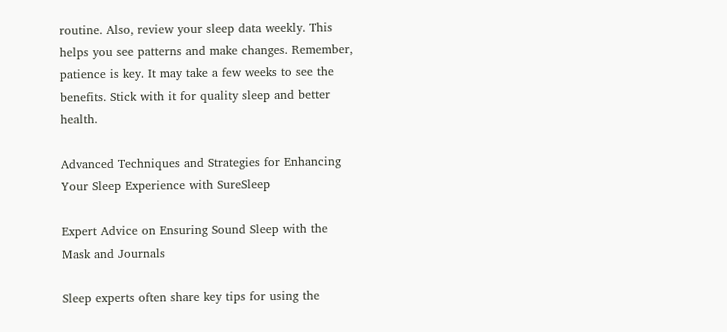routine. Also, review your sleep data weekly. This helps you see patterns and make changes. Remember, patience is key. It may take a few weeks to see the benefits. Stick with it for quality sleep and better health.

Advanced Techniques and Strategies for Enhancing Your Sleep Experience with SureSleep

Expert Advice on Ensuring Sound Sleep with the Mask and Journals

Sleep experts often share key tips for using the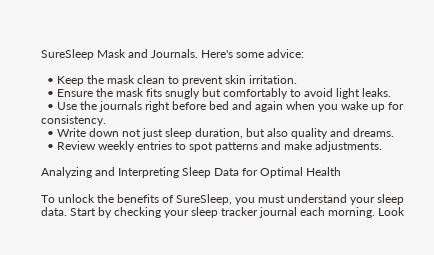SureSleep Mask and Journals. Here's some advice:

  • Keep the mask clean to prevent skin irritation.
  • Ensure the mask fits snugly but comfortably to avoid light leaks.
  • Use the journals right before bed and again when you wake up for consistency.
  • Write down not just sleep duration, but also quality and dreams.
  • Review weekly entries to spot patterns and make adjustments.

Analyzing and Interpreting Sleep Data for Optimal Health

To unlock the benefits of SureSleep, you must understand your sleep data. Start by checking your sleep tracker journal each morning. Look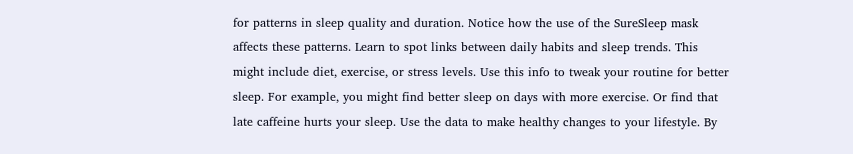for patterns in sleep quality and duration. Notice how the use of the SureSleep mask affects these patterns. Learn to spot links between daily habits and sleep trends. This might include diet, exercise, or stress levels. Use this info to tweak your routine for better sleep. For example, you might find better sleep on days with more exercise. Or find that late caffeine hurts your sleep. Use the data to make healthy changes to your lifestyle. By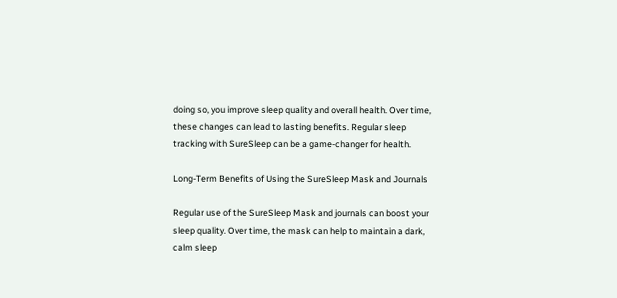doing so, you improve sleep quality and overall health. Over time, these changes can lead to lasting benefits. Regular sleep tracking with SureSleep can be a game-changer for health.

Long-Term Benefits of Using the SureSleep Mask and Journals

Regular use of the SureSleep Mask and journals can boost your sleep quality. Over time, the mask can help to maintain a dark, calm sleep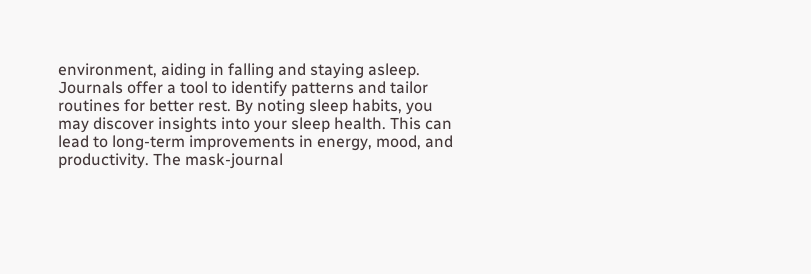environment, aiding in falling and staying asleep. Journals offer a tool to identify patterns and tailor routines for better rest. By noting sleep habits, you may discover insights into your sleep health. This can lead to long-term improvements in energy, mood, and productivity. The mask-journal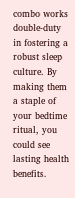combo works double-duty in fostering a robust sleep culture. By making them a staple of your bedtime ritual, you could see lasting health benefits.